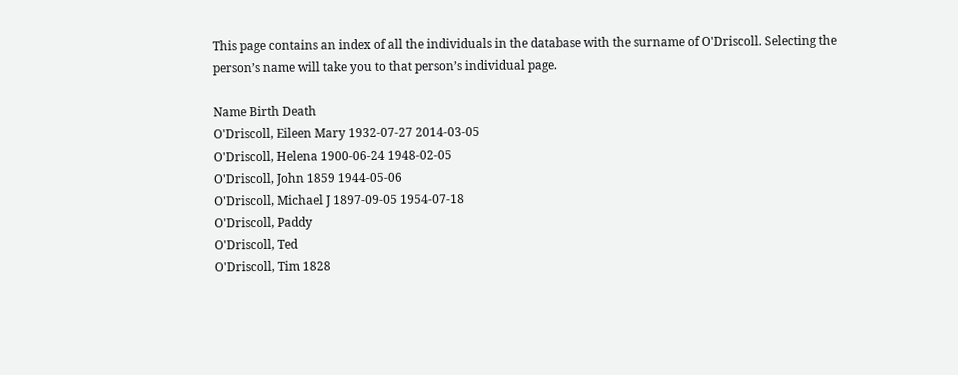This page contains an index of all the individuals in the database with the surname of O'Driscoll. Selecting the person’s name will take you to that person’s individual page.

Name Birth Death
O'Driscoll, Eileen Mary 1932-07-27 2014-03-05
O'Driscoll, Helena 1900-06-24 1948-02-05
O'Driscoll, John 1859 1944-05-06
O'Driscoll, Michael J 1897-09-05 1954-07-18
O'Driscoll, Paddy
O'Driscoll, Ted
O'Driscoll, Tim 1828